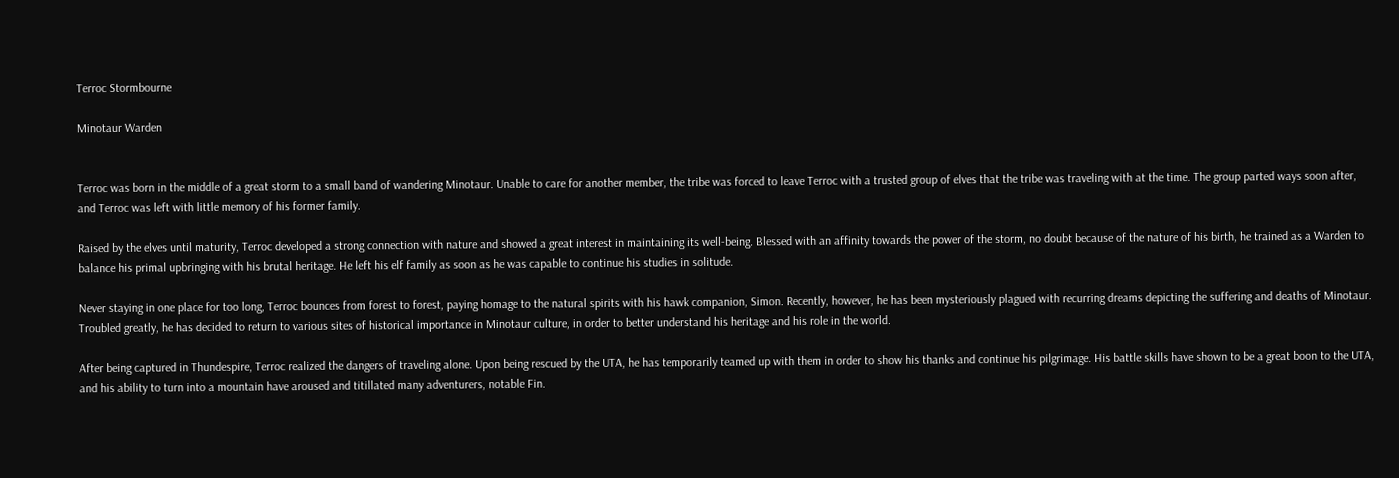Terroc Stormbourne

Minotaur Warden


Terroc was born in the middle of a great storm to a small band of wandering Minotaur. Unable to care for another member, the tribe was forced to leave Terroc with a trusted group of elves that the tribe was traveling with at the time. The group parted ways soon after, and Terroc was left with little memory of his former family.

Raised by the elves until maturity, Terroc developed a strong connection with nature and showed a great interest in maintaining its well-being. Blessed with an affinity towards the power of the storm, no doubt because of the nature of his birth, he trained as a Warden to balance his primal upbringing with his brutal heritage. He left his elf family as soon as he was capable to continue his studies in solitude.

Never staying in one place for too long, Terroc bounces from forest to forest, paying homage to the natural spirits with his hawk companion, Simon. Recently, however, he has been mysteriously plagued with recurring dreams depicting the suffering and deaths of Minotaur. Troubled greatly, he has decided to return to various sites of historical importance in Minotaur culture, in order to better understand his heritage and his role in the world.

After being captured in Thundespire, Terroc realized the dangers of traveling alone. Upon being rescued by the UTA, he has temporarily teamed up with them in order to show his thanks and continue his pilgrimage. His battle skills have shown to be a great boon to the UTA, and his ability to turn into a mountain have aroused and titillated many adventurers, notable Fin.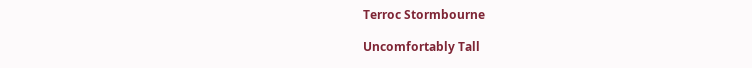Terroc Stormbourne

Uncomfortably Tall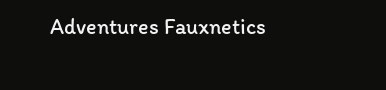Adventures Fauxnetics